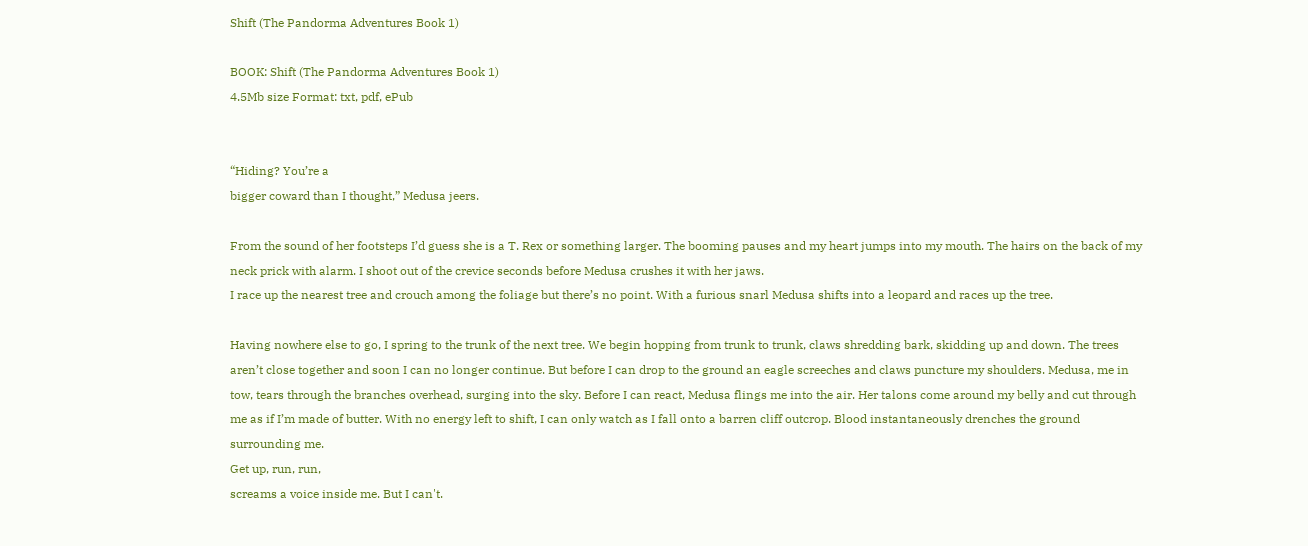Shift (The Pandorma Adventures Book 1)

BOOK: Shift (The Pandorma Adventures Book 1)
4.5Mb size Format: txt, pdf, ePub


“Hiding? You’re a
bigger coward than I thought,” Medusa jeers.

From the sound of her footsteps I’d guess she is a T. Rex or something larger. The booming pauses and my heart jumps into my mouth. The hairs on the back of my neck prick with alarm. I shoot out of the crevice seconds before Medusa crushes it with her jaws.
I race up the nearest tree and crouch among the foliage but there’s no point. With a furious snarl Medusa shifts into a leopard and races up the tree.

Having nowhere else to go, I spring to the trunk of the next tree. We begin hopping from trunk to trunk, claws shredding bark, skidding up and down. The trees aren’t close together and soon I can no longer continue. But before I can drop to the ground an eagle screeches and claws puncture my shoulders. Medusa, me in tow, tears through the branches overhead, surging into the sky. Before I can react, Medusa flings me into the air. Her talons come around my belly and cut through me as if I’m made of butter. With no energy left to shift, I can only watch as I fall onto a barren cliff outcrop. Blood instantaneously drenches the ground surrounding me.
Get up, run, run,
screams a voice inside me. But I can't.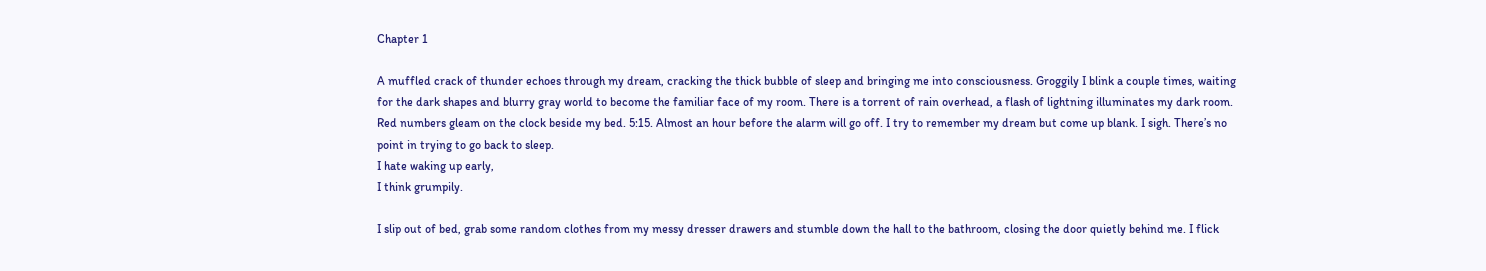Chapter 1

A muffled crack of thunder echoes through my dream, cracking the thick bubble of sleep and bringing me into consciousness. Groggily I blink a couple times, waiting for the dark shapes and blurry gray world to become the familiar face of my room. There is a torrent of rain overhead, a flash of lightning illuminates my dark room. Red numbers gleam on the clock beside my bed. 5:15. Almost an hour before the alarm will go off. I try to remember my dream but come up blank. I sigh. There’s no point in trying to go back to sleep.
I hate waking up early,
I think grumpily.

I slip out of bed, grab some random clothes from my messy dresser drawers and stumble down the hall to the bathroom, closing the door quietly behind me. I flick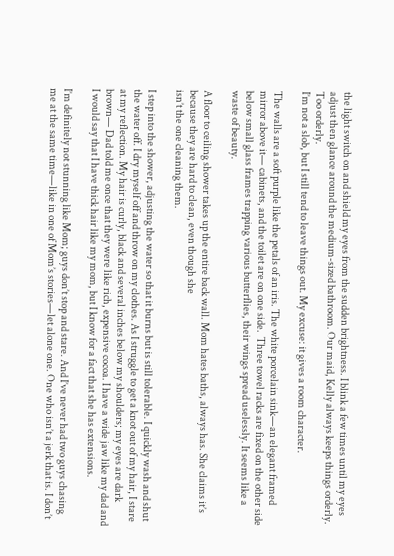the light switch on and shield my eyes from the sudden brightness. I blink a few times until my eyes adjust then glance around the medium-sized bathroom. Our maid, Kelly always keeps things orderly.
Too orderly.
I’m not a slob, but I still tend to leave things out. My excuse: it gives a room character.

The walls are a soft purple like the petals of an iris. The white porcelain sink—an elegant framed mirror above it— cabinets, and the toilet are on one side.  Three towel racks are fixed on the other side below small glass frames trapping various butterflies, their wings spread uselessly. It seems like a waste of beauty.

A floor to ceiling shower takes up the entire back wall. Mom hates baths, always has. She claims it’s because they are hard to clean, even though she
isn’t the one cleaning them.

I step into the shower, adjusting the water so that it burns but is still tolerable. I quickly wash and shut the water off. I dry myself off and throw on my clothes. As I struggle to get a knot out of my hair, I stare at my reflection. My hair is curly, black and several inches below my shoulders; my eyes are dark brown— Dad told me once that they were like rich, expensive cocoa. I have a wide jaw like my dad and I would say that I have thick hair like my mom, but I know for a fact that she has extensions.

I’m definitely not stunning like Mom; guys don’t stop and stare. And I’ve never had two guys chasing me at the same time—like in one of Mom’s stories—let alone one. One who isn’t a jerk that is. I don’t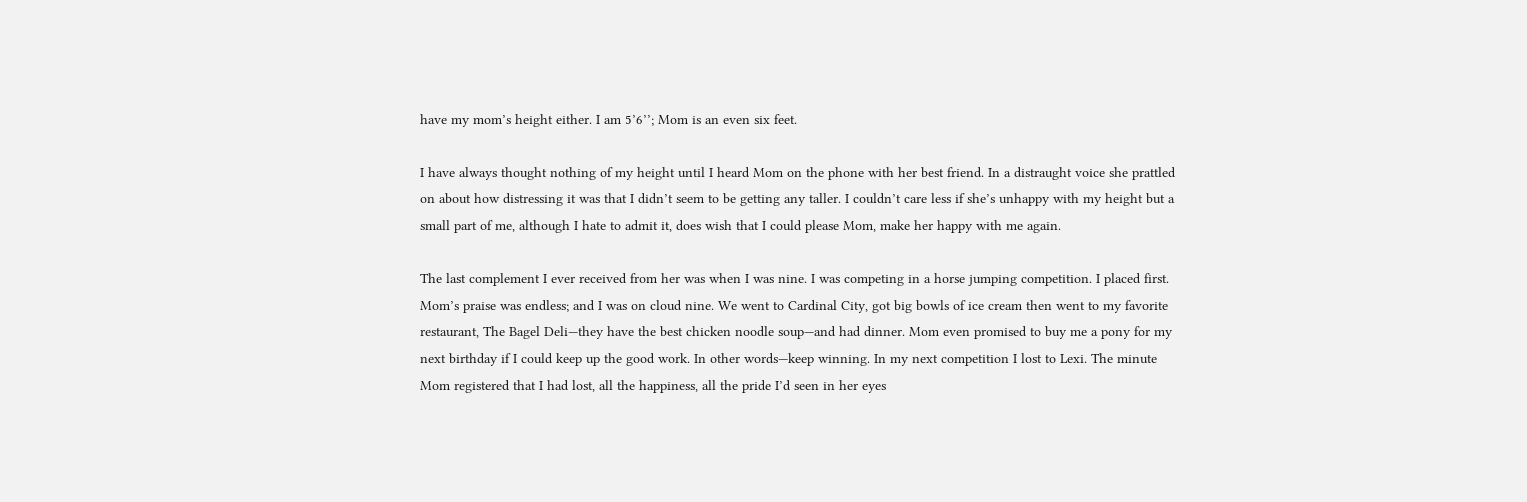have my mom’s height either. I am 5’6’’; Mom is an even six feet.

I have always thought nothing of my height until I heard Mom on the phone with her best friend. In a distraught voice she prattled on about how distressing it was that I didn’t seem to be getting any taller. I couldn’t care less if she’s unhappy with my height but a small part of me, although I hate to admit it, does wish that I could please Mom, make her happy with me again.

The last complement I ever received from her was when I was nine. I was competing in a horse jumping competition. I placed first. Mom’s praise was endless; and I was on cloud nine. We went to Cardinal City, got big bowls of ice cream then went to my favorite restaurant, The Bagel Deli—they have the best chicken noodle soup—and had dinner. Mom even promised to buy me a pony for my next birthday if I could keep up the good work. In other words—keep winning. In my next competition I lost to Lexi. The minute Mom registered that I had lost, all the happiness, all the pride I’d seen in her eyes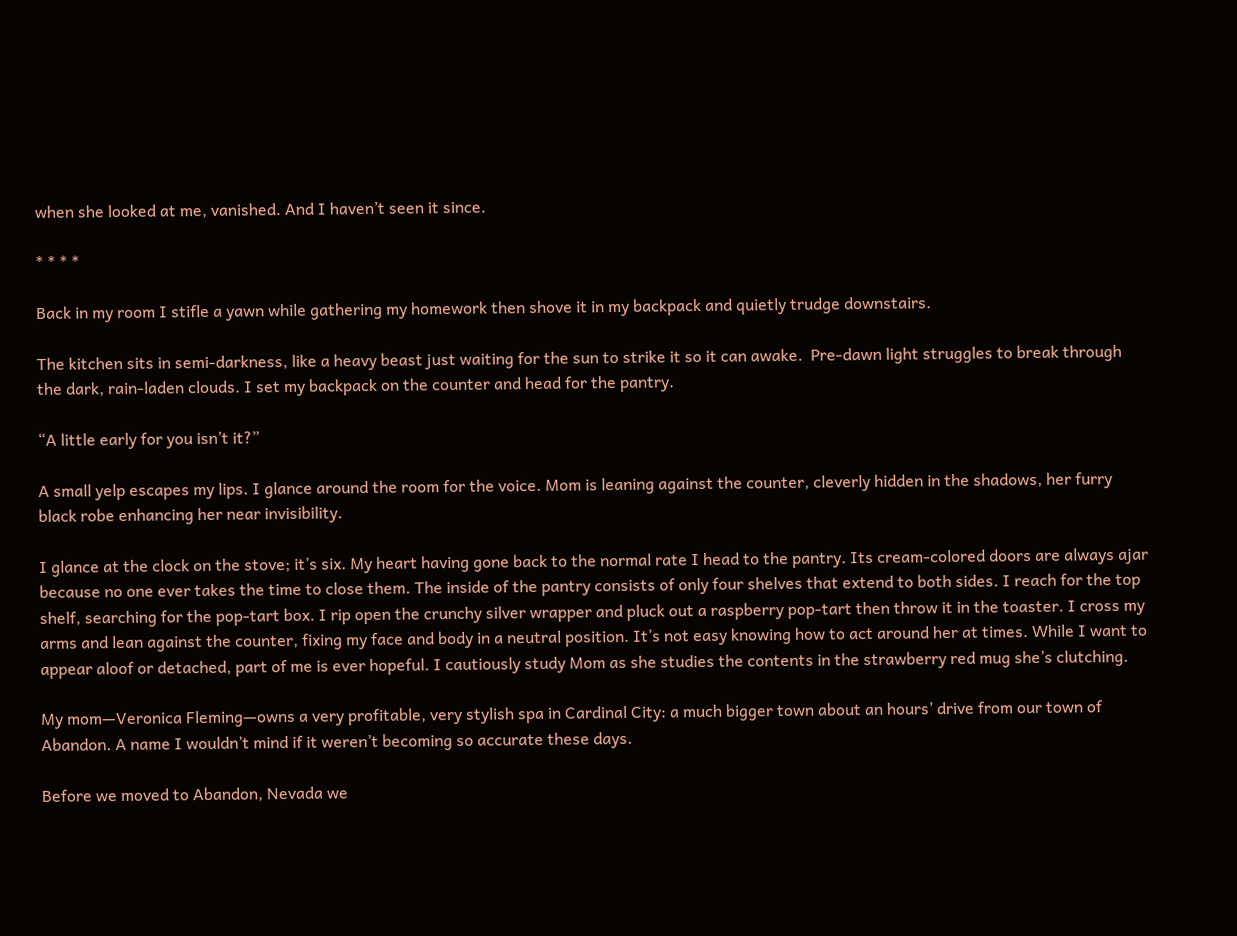when she looked at me, vanished. And I haven’t seen it since.

* * * *

Back in my room I stifle a yawn while gathering my homework then shove it in my backpack and quietly trudge downstairs.

The kitchen sits in semi-darkness, like a heavy beast just waiting for the sun to strike it so it can awake.  Pre-dawn light struggles to break through the dark, rain-laden clouds. I set my backpack on the counter and head for the pantry.

“A little early for you isn’t it?”

A small yelp escapes my lips. I glance around the room for the voice. Mom is leaning against the counter, cleverly hidden in the shadows, her furry black robe enhancing her near invisibility.

I glance at the clock on the stove; it’s six. My heart having gone back to the normal rate I head to the pantry. Its cream-colored doors are always ajar because no one ever takes the time to close them. The inside of the pantry consists of only four shelves that extend to both sides. I reach for the top shelf, searching for the pop-tart box. I rip open the crunchy silver wrapper and pluck out a raspberry pop-tart then throw it in the toaster. I cross my arms and lean against the counter, fixing my face and body in a neutral position. It’s not easy knowing how to act around her at times. While I want to appear aloof or detached, part of me is ever hopeful. I cautiously study Mom as she studies the contents in the strawberry red mug she’s clutching.

My mom—Veronica Fleming—owns a very profitable, very stylish spa in Cardinal City: a much bigger town about an hours’ drive from our town of Abandon. A name I wouldn’t mind if it weren’t becoming so accurate these days.

Before we moved to Abandon, Nevada we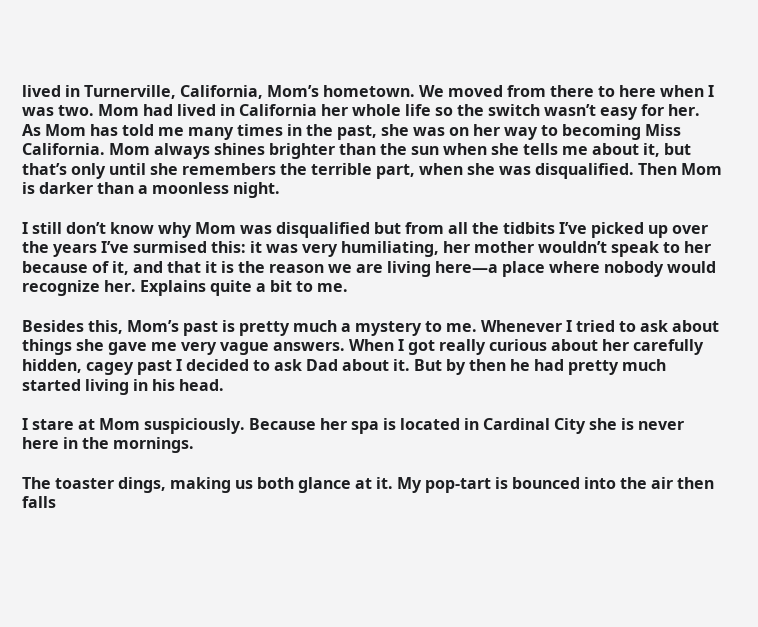lived in Turnerville, California, Mom’s hometown. We moved from there to here when I was two. Mom had lived in California her whole life so the switch wasn’t easy for her. As Mom has told me many times in the past, she was on her way to becoming Miss California. Mom always shines brighter than the sun when she tells me about it, but that’s only until she remembers the terrible part, when she was disqualified. Then Mom is darker than a moonless night.

I still don’t know why Mom was disqualified but from all the tidbits I’ve picked up over the years I’ve surmised this: it was very humiliating, her mother wouldn’t speak to her because of it, and that it is the reason we are living here—a place where nobody would recognize her. Explains quite a bit to me.

Besides this, Mom’s past is pretty much a mystery to me. Whenever I tried to ask about things she gave me very vague answers. When I got really curious about her carefully hidden, cagey past I decided to ask Dad about it. But by then he had pretty much started living in his head.

I stare at Mom suspiciously. Because her spa is located in Cardinal City she is never here in the mornings.

The toaster dings, making us both glance at it. My pop-tart is bounced into the air then falls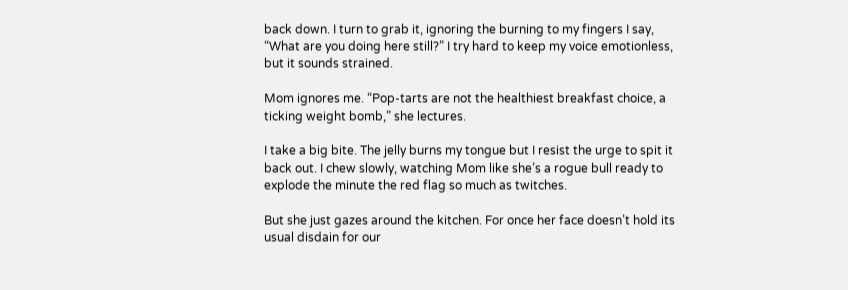back down. I turn to grab it, ignoring the burning to my fingers I say, “What are you doing here still?” I try hard to keep my voice emotionless, but it sounds strained.

Mom ignores me. “Pop-tarts are not the healthiest breakfast choice, a ticking weight bomb,” she lectures.

I take a big bite. The jelly burns my tongue but I resist the urge to spit it back out. I chew slowly, watching Mom like she’s a rogue bull ready to explode the minute the red flag so much as twitches.

But she just gazes around the kitchen. For once her face doesn’t hold its usual disdain for our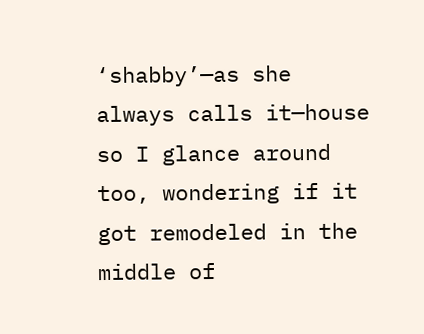‘shabby’—as she always calls it—house so I glance around too, wondering if it got remodeled in the middle of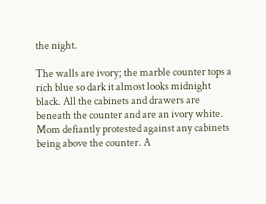the night.

The walls are ivory; the marble counter tops a rich blue so dark it almost looks midnight black. All the cabinets and drawers are beneath the counter and are an ivory white. Mom defiantly protested against any cabinets being above the counter. A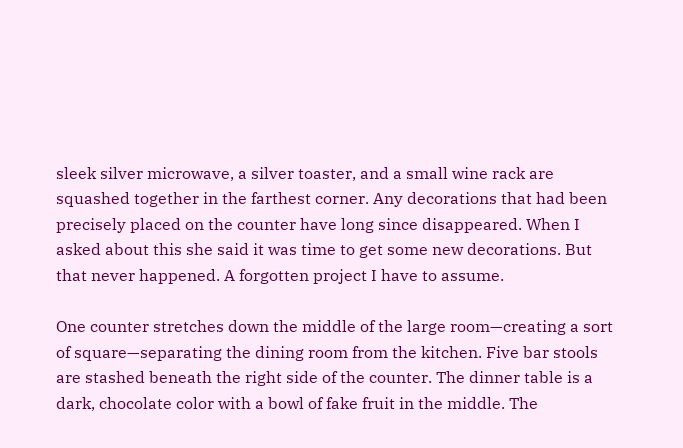sleek silver microwave, a silver toaster, and a small wine rack are squashed together in the farthest corner. Any decorations that had been precisely placed on the counter have long since disappeared. When I asked about this she said it was time to get some new decorations. But that never happened. A forgotten project I have to assume.

One counter stretches down the middle of the large room—creating a sort of square—separating the dining room from the kitchen. Five bar stools are stashed beneath the right side of the counter. The dinner table is a dark, chocolate color with a bowl of fake fruit in the middle. The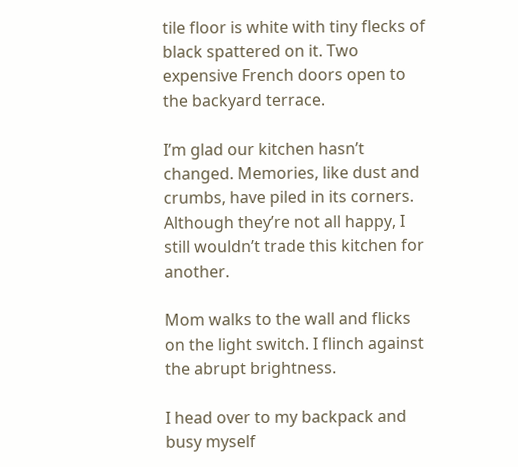tile floor is white with tiny flecks of black spattered on it. Two expensive French doors open to the backyard terrace.

I’m glad our kitchen hasn’t changed. Memories, like dust and crumbs, have piled in its corners. Although they’re not all happy, I still wouldn’t trade this kitchen for another.

Mom walks to the wall and flicks on the light switch. I flinch against the abrupt brightness.

I head over to my backpack and busy myself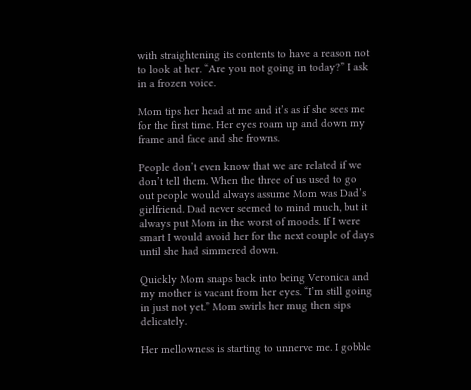with straightening its contents to have a reason not to look at her. “Are you not going in today?” I ask in a frozen voice.

Mom tips her head at me and it’s as if she sees me for the first time. Her eyes roam up and down my frame and face and she frowns.

People don’t even know that we are related if we don’t tell them. When the three of us used to go out people would always assume Mom was Dad’s girlfriend. Dad never seemed to mind much, but it always put Mom in the worst of moods. If I were smart I would avoid her for the next couple of days until she had simmered down.

Quickly Mom snaps back into being Veronica and my mother is vacant from her eyes. “I’m still going in just not yet.” Mom swirls her mug then sips delicately.

Her mellowness is starting to unnerve me. I gobble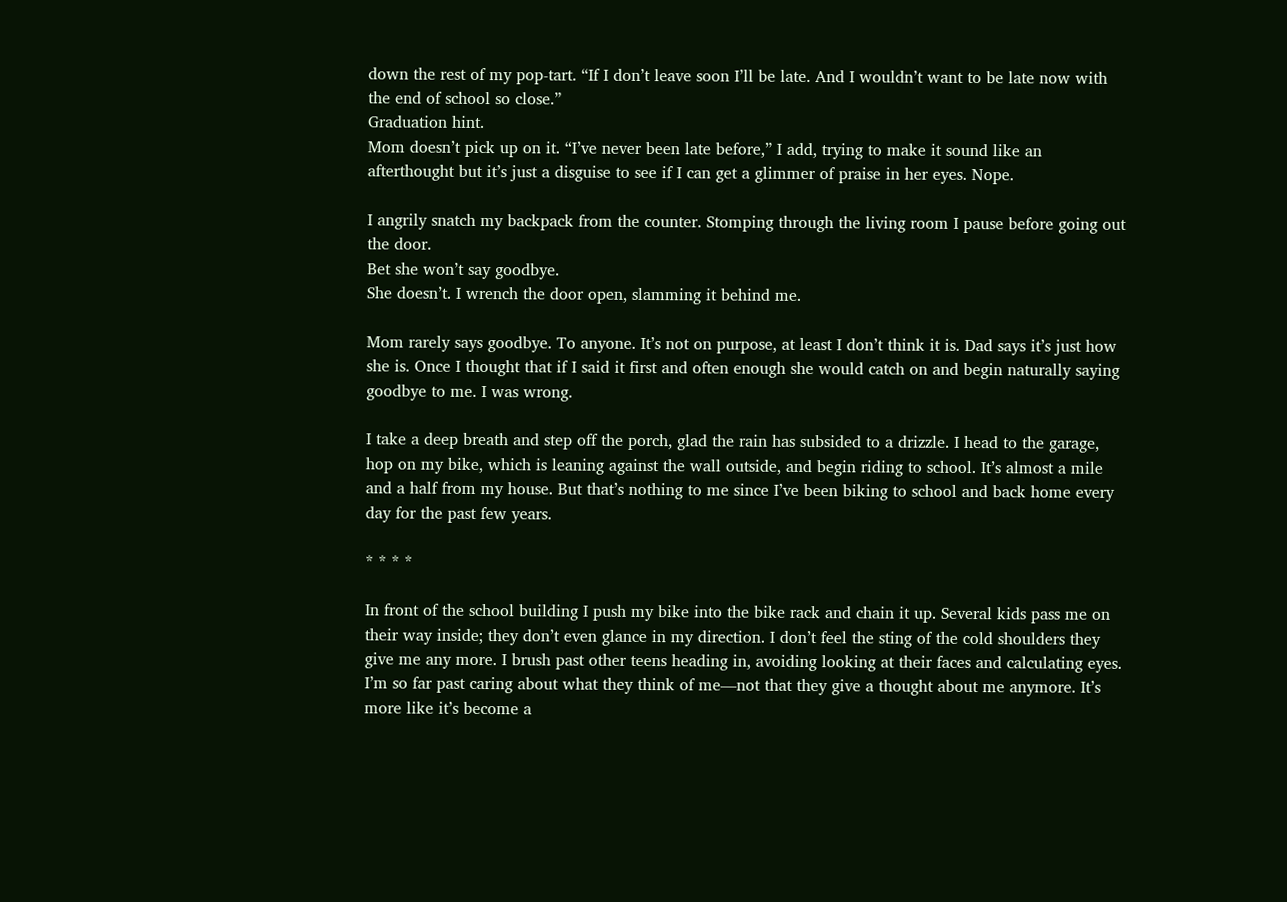down the rest of my pop-tart. “If I don’t leave soon I’ll be late. And I wouldn’t want to be late now with the end of school so close.”
Graduation hint.
Mom doesn’t pick up on it. “I’ve never been late before,” I add, trying to make it sound like an afterthought but it’s just a disguise to see if I can get a glimmer of praise in her eyes. Nope.

I angrily snatch my backpack from the counter. Stomping through the living room I pause before going out the door.
Bet she won’t say goodbye.
She doesn’t. I wrench the door open, slamming it behind me.

Mom rarely says goodbye. To anyone. It’s not on purpose, at least I don’t think it is. Dad says it’s just how she is. Once I thought that if I said it first and often enough she would catch on and begin naturally saying goodbye to me. I was wrong.

I take a deep breath and step off the porch, glad the rain has subsided to a drizzle. I head to the garage, hop on my bike, which is leaning against the wall outside, and begin riding to school. It’s almost a mile and a half from my house. But that’s nothing to me since I’ve been biking to school and back home every day for the past few years.

* * * *

In front of the school building I push my bike into the bike rack and chain it up. Several kids pass me on their way inside; they don’t even glance in my direction. I don’t feel the sting of the cold shoulders they give me any more. I brush past other teens heading in, avoiding looking at their faces and calculating eyes. I’m so far past caring about what they think of me—not that they give a thought about me anymore. It’s more like it’s become a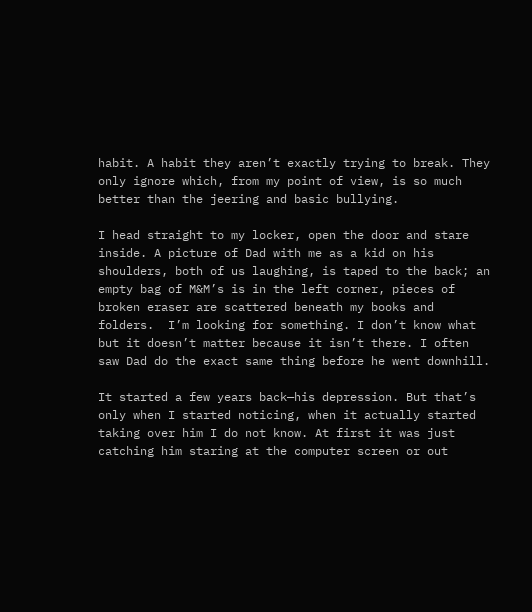habit. A habit they aren’t exactly trying to break. They only ignore which, from my point of view, is so much better than the jeering and basic bullying.

I head straight to my locker, open the door and stare inside. A picture of Dad with me as a kid on his shoulders, both of us laughing, is taped to the back; an empty bag of M&M’s is in the left corner, pieces of broken eraser are scattered beneath my books and folders.  I’m looking for something. I don’t know what but it doesn’t matter because it isn’t there. I often saw Dad do the exact same thing before he went downhill.

It started a few years back—his depression. But that’s only when I started noticing, when it actually started taking over him I do not know. At first it was just catching him staring at the computer screen or out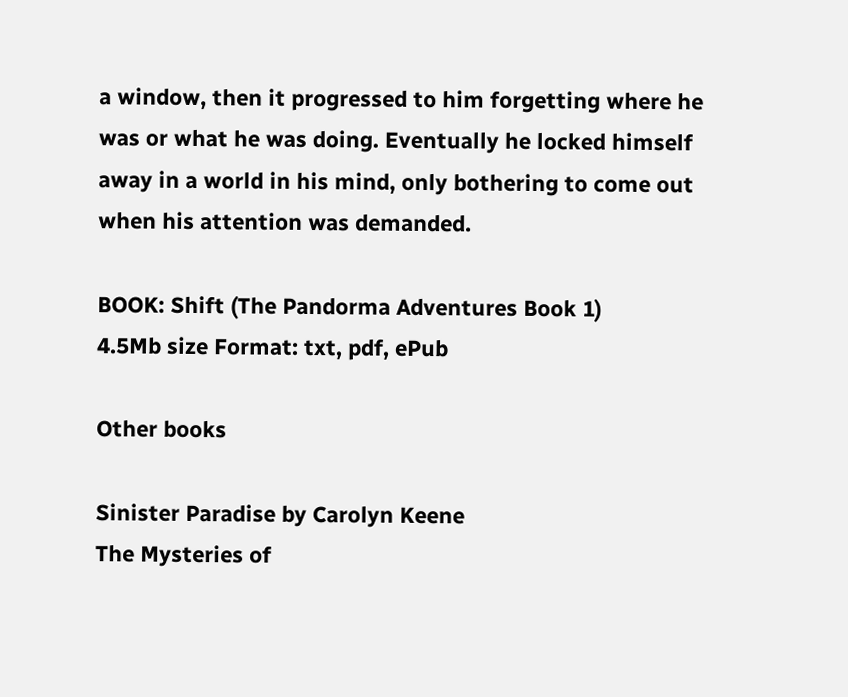a window, then it progressed to him forgetting where he was or what he was doing. Eventually he locked himself away in a world in his mind, only bothering to come out when his attention was demanded.

BOOK: Shift (The Pandorma Adventures Book 1)
4.5Mb size Format: txt, pdf, ePub

Other books

Sinister Paradise by Carolyn Keene
The Mysteries of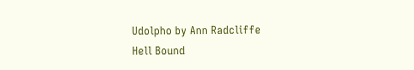Udolpho by Ann Radcliffe
Hell Bound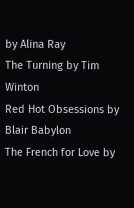by Alina Ray
The Turning by Tim Winton
Red Hot Obsessions by Blair Babylon
The French for Love by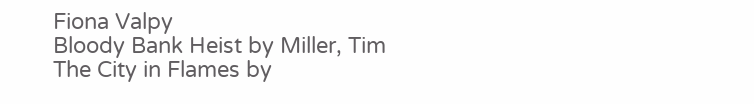Fiona Valpy
Bloody Bank Heist by Miller, Tim
The City in Flames by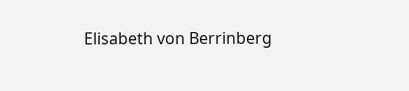Elisabeth von Berrinberg